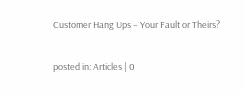Customer Hang Ups – Your Fault or Theirs?

posted in: Articles | 0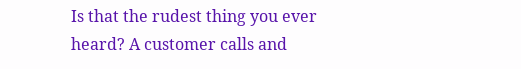Is that the rudest thing you ever heard? A customer calls and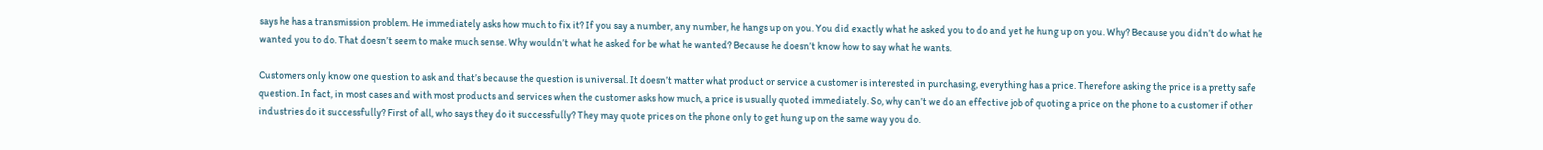says he has a transmission problem. He immediately asks how much to fix it? If you say a number, any number, he hangs up on you. You did exactly what he asked you to do and yet he hung up on you. Why? Because you didn’t do what he wanted you to do. That doesn’t seem to make much sense. Why wouldn’t what he asked for be what he wanted? Because he doesn’t know how to say what he wants.

Customers only know one question to ask and that’s because the question is universal. It doesn’t matter what product or service a customer is interested in purchasing, everything has a price. Therefore asking the price is a pretty safe question. In fact, in most cases and with most products and services when the customer asks how much, a price is usually quoted immediately. So, why can’t we do an effective job of quoting a price on the phone to a customer if other industries do it successfully? First of all, who says they do it successfully? They may quote prices on the phone only to get hung up on the same way you do.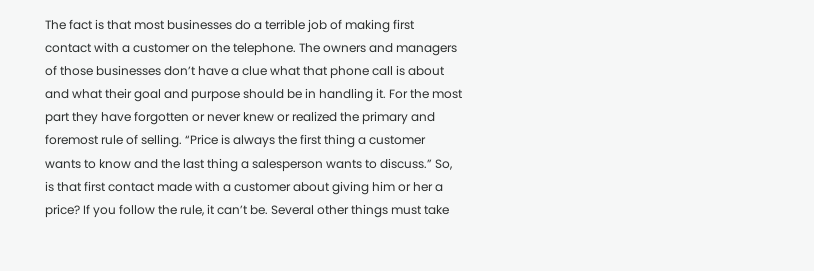The fact is that most businesses do a terrible job of making first contact with a customer on the telephone. The owners and managers of those businesses don’t have a clue what that phone call is about and what their goal and purpose should be in handling it. For the most part they have forgotten or never knew or realized the primary and foremost rule of selling. “Price is always the first thing a customer wants to know and the last thing a salesperson wants to discuss.” So, is that first contact made with a customer about giving him or her a price? If you follow the rule, it can’t be. Several other things must take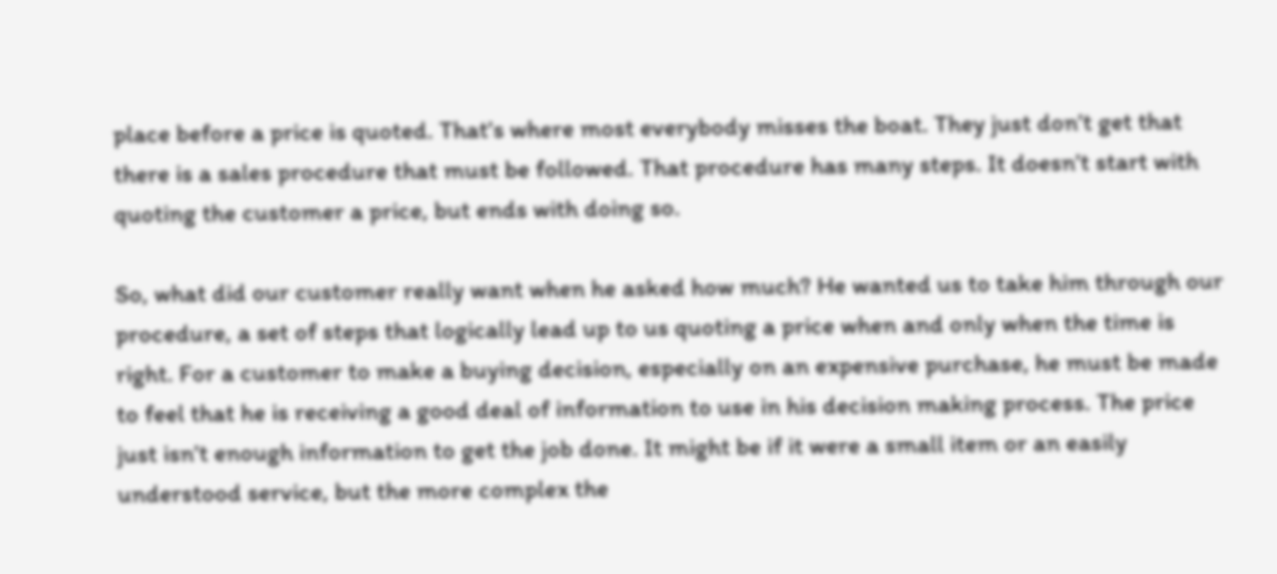place before a price is quoted. That’s where most everybody misses the boat. They just don’t get that there is a sales procedure that must be followed. That procedure has many steps. It doesn’t start with quoting the customer a price, but ends with doing so.

So, what did our customer really want when he asked how much? He wanted us to take him through our procedure, a set of steps that logically lead up to us quoting a price when and only when the time is right. For a customer to make a buying decision, especially on an expensive purchase, he must be made to feel that he is receiving a good deal of information to use in his decision making process. The price just isn’t enough information to get the job done. It might be if it were a small item or an easily understood service, but the more complex the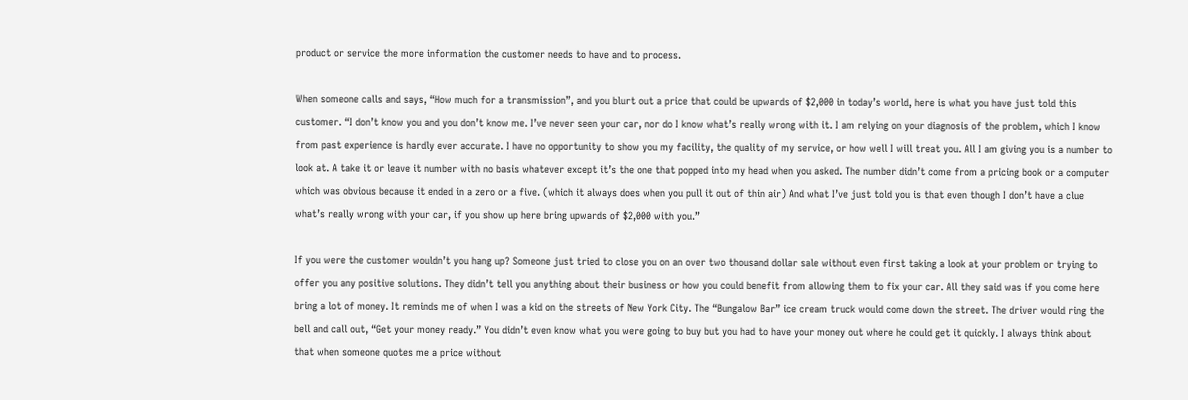product or service the more information the customer needs to have and to process.

When someone calls and says, “How much for a transmission”, and you blurt out a price that could be upwards of $2,000 in today’s world, here is what you have just told this customer. “I don’t know you and you don’t know me. I’ve never seen your car, nor do I know what’s really wrong with it. I am relying on your diagnosis of the problem, which I know from past experience is hardly ever accurate. I have no opportunity to show you my facility, the quality of my service, or how well I will treat you. All I am giving you is a number to look at. A take it or leave it number with no basis whatever except it’s the one that popped into my head when you asked. The number didn’t come from a pricing book or a computer which was obvious because it ended in a zero or a five. (which it always does when you pull it out of thin air) And what I’ve just told you is that even though I don’t have a clue what’s really wrong with your car, if you show up here bring upwards of $2,000 with you.”

If you were the customer wouldn’t you hang up? Someone just tried to close you on an over two thousand dollar sale without even first taking a look at your problem or trying to offer you any positive solutions. They didn’t tell you anything about their business or how you could benefit from allowing them to fix your car. All they said was if you come here bring a lot of money. It reminds me of when I was a kid on the streets of New York City. The “Bungalow Bar” ice cream truck would come down the street. The driver would ring the bell and call out, “Get your money ready.” You didn’t even know what you were going to buy but you had to have your money out where he could get it quickly. I always think about that when someone quotes me a price without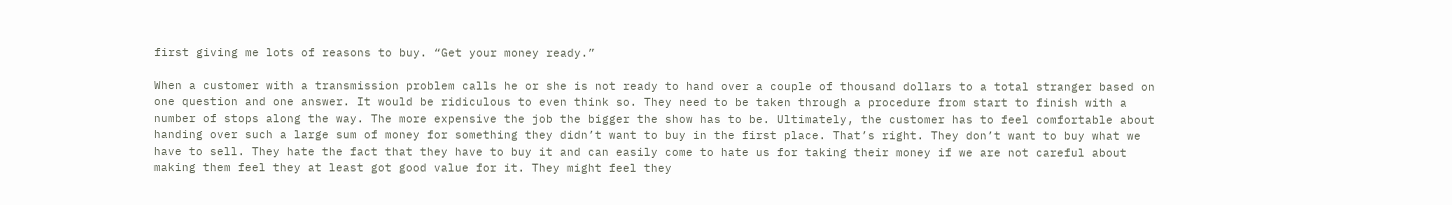first giving me lots of reasons to buy. “Get your money ready.”

When a customer with a transmission problem calls he or she is not ready to hand over a couple of thousand dollars to a total stranger based on one question and one answer. It would be ridiculous to even think so. They need to be taken through a procedure from start to finish with a number of stops along the way. The more expensive the job the bigger the show has to be. Ultimately, the customer has to feel comfortable about handing over such a large sum of money for something they didn’t want to buy in the first place. That’s right. They don’t want to buy what we have to sell. They hate the fact that they have to buy it and can easily come to hate us for taking their money if we are not careful about making them feel they at least got good value for it. They might feel they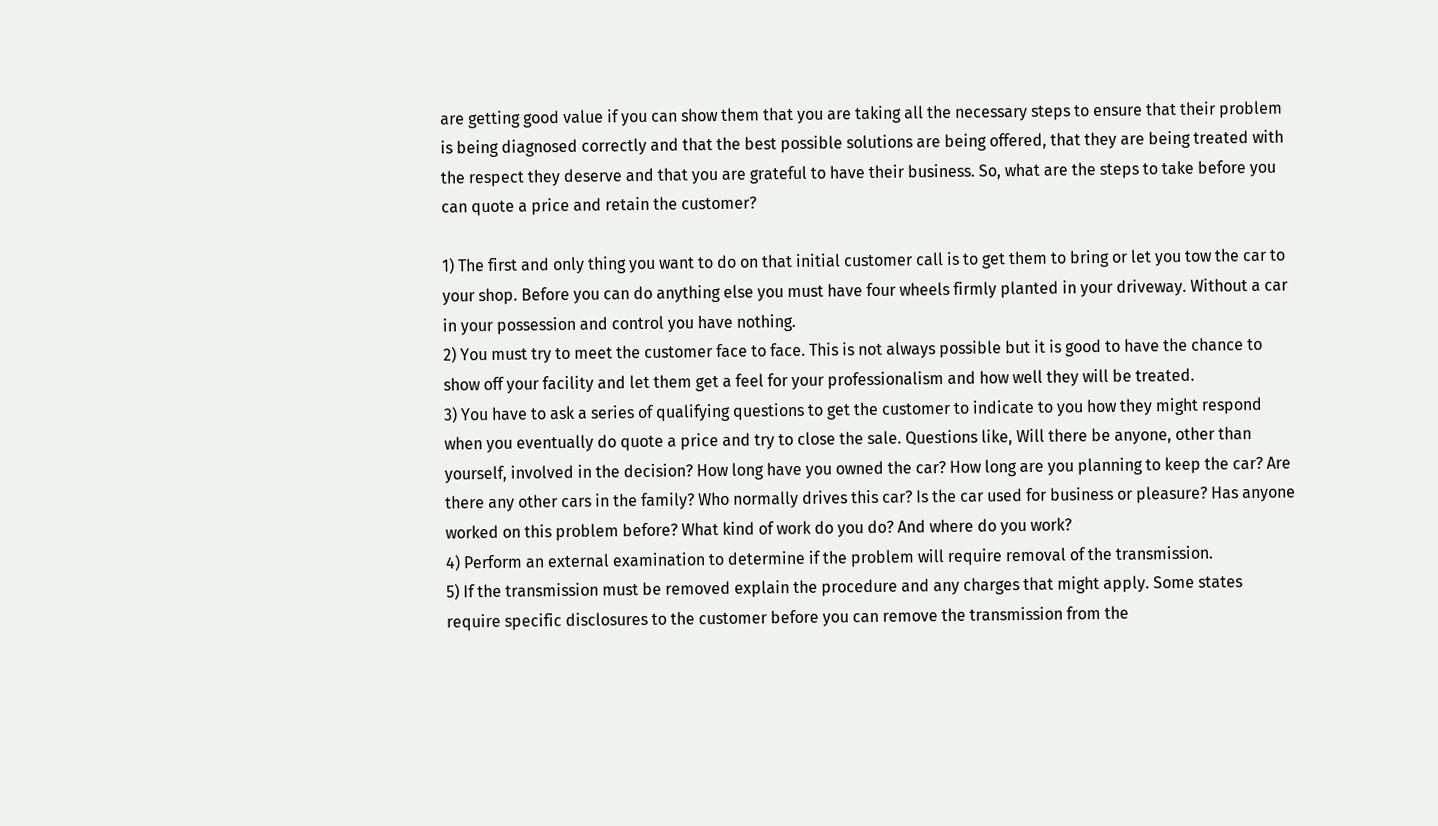are getting good value if you can show them that you are taking all the necessary steps to ensure that their problem is being diagnosed correctly and that the best possible solutions are being offered, that they are being treated with the respect they deserve and that you are grateful to have their business. So, what are the steps to take before you can quote a price and retain the customer?

1) The first and only thing you want to do on that initial customer call is to get them to bring or let you tow the car to your shop. Before you can do anything else you must have four wheels firmly planted in your driveway. Without a car in your possession and control you have nothing.
2) You must try to meet the customer face to face. This is not always possible but it is good to have the chance to show off your facility and let them get a feel for your professionalism and how well they will be treated.
3) You have to ask a series of qualifying questions to get the customer to indicate to you how they might respond when you eventually do quote a price and try to close the sale. Questions like, Will there be anyone, other than yourself, involved in the decision? How long have you owned the car? How long are you planning to keep the car? Are there any other cars in the family? Who normally drives this car? Is the car used for business or pleasure? Has anyone worked on this problem before? What kind of work do you do? And where do you work?
4) Perform an external examination to determine if the problem will require removal of the transmission.
5) If the transmission must be removed explain the procedure and any charges that might apply. Some states require specific disclosures to the customer before you can remove the transmission from the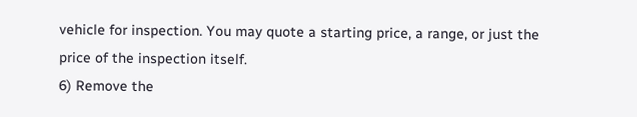vehicle for inspection. You may quote a starting price, a range, or just the price of the inspection itself.
6) Remove the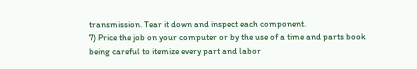transmission. Tear it down and inspect each component.
7) Price the job on your computer or by the use of a time and parts book being careful to itemize every part and labor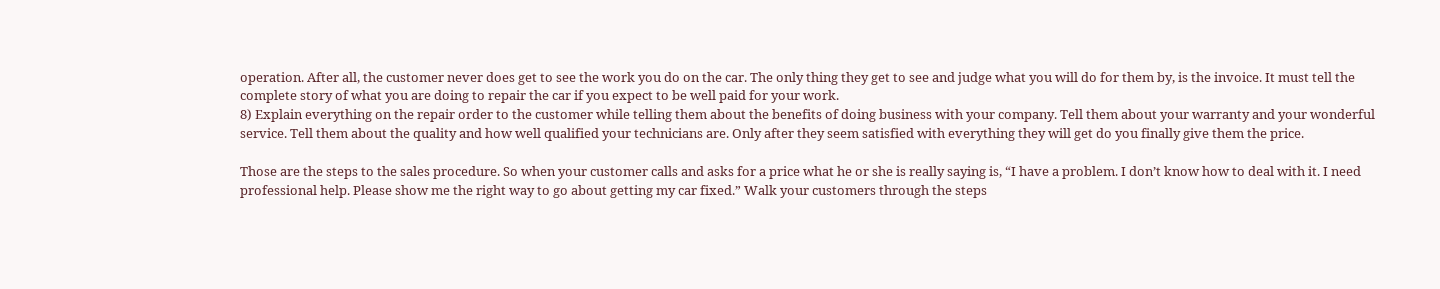operation. After all, the customer never does get to see the work you do on the car. The only thing they get to see and judge what you will do for them by, is the invoice. It must tell the complete story of what you are doing to repair the car if you expect to be well paid for your work.
8) Explain everything on the repair order to the customer while telling them about the benefits of doing business with your company. Tell them about your warranty and your wonderful service. Tell them about the quality and how well qualified your technicians are. Only after they seem satisfied with everything they will get do you finally give them the price.

Those are the steps to the sales procedure. So when your customer calls and asks for a price what he or she is really saying is, “I have a problem. I don’t know how to deal with it. I need professional help. Please show me the right way to go about getting my car fixed.” Walk your customers through the steps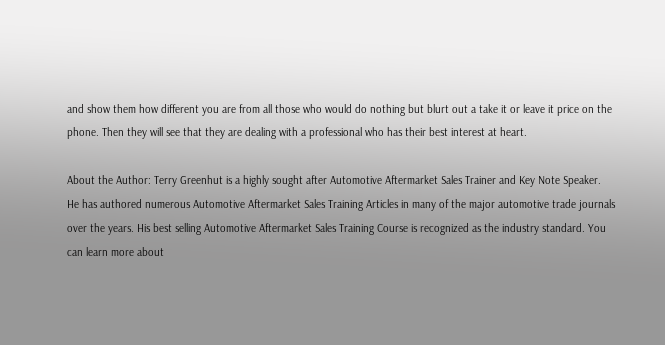and show them how different you are from all those who would do nothing but blurt out a take it or leave it price on the phone. Then they will see that they are dealing with a professional who has their best interest at heart.

About the Author: Terry Greenhut is a highly sought after Automotive Aftermarket Sales Trainer and Key Note Speaker. He has authored numerous Automotive Aftermarket Sales Training Articles in many of the major automotive trade journals over the years. His best selling Automotive Aftermarket Sales Training Course is recognized as the industry standard. You can learn more about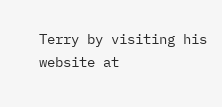Terry by visiting his website at